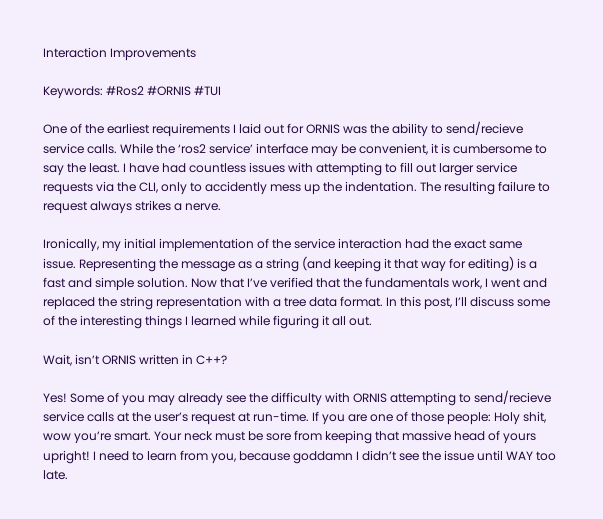Interaction Improvements

Keywords: #Ros2 #ORNIS #TUI

One of the earliest requirements I laid out for ORNIS was the ability to send/recieve service calls. While the ‘ros2 service’ interface may be convenient, it is cumbersome to say the least. I have had countless issues with attempting to fill out larger service requests via the CLI, only to accidently mess up the indentation. The resulting failure to request always strikes a nerve.

Ironically, my initial implementation of the service interaction had the exact same issue. Representing the message as a string (and keeping it that way for editing) is a fast and simple solution. Now that I’ve verified that the fundamentals work, I went and replaced the string representation with a tree data format. In this post, I’ll discuss some of the interesting things I learned while figuring it all out.

Wait, isn’t ORNIS written in C++?

Yes! Some of you may already see the difficulty with ORNIS attempting to send/recieve service calls at the user’s request at run-time. If you are one of those people: Holy shit, wow you’re smart. Your neck must be sore from keeping that massive head of yours upright! I need to learn from you, because goddamn I didn’t see the issue until WAY too late.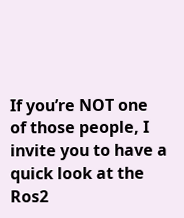If you’re NOT one of those people, I invite you to have a quick look at the Ros2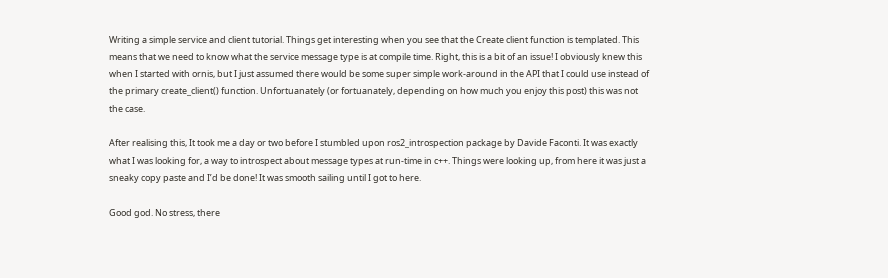Writing a simple service and client tutorial. Things get interesting when you see that the Create client function is templated. This means that we need to know what the service message type is at compile time. Right, this is a bit of an issue! I obviously knew this when I started with ornis, but I just assumed there would be some super simple work-around in the API that I could use instead of the primary create_client() function. Unfortuanately (or fortuanately, depending on how much you enjoy this post) this was not the case.

After realising this, It took me a day or two before I stumbled upon ros2_introspection package by Davide Faconti. It was exactly what I was looking for, a way to introspect about message types at run-time in c++. Things were looking up, from here it was just a sneaky copy paste and I’d be done! It was smooth sailing until I got to here.

Good god. No stress, there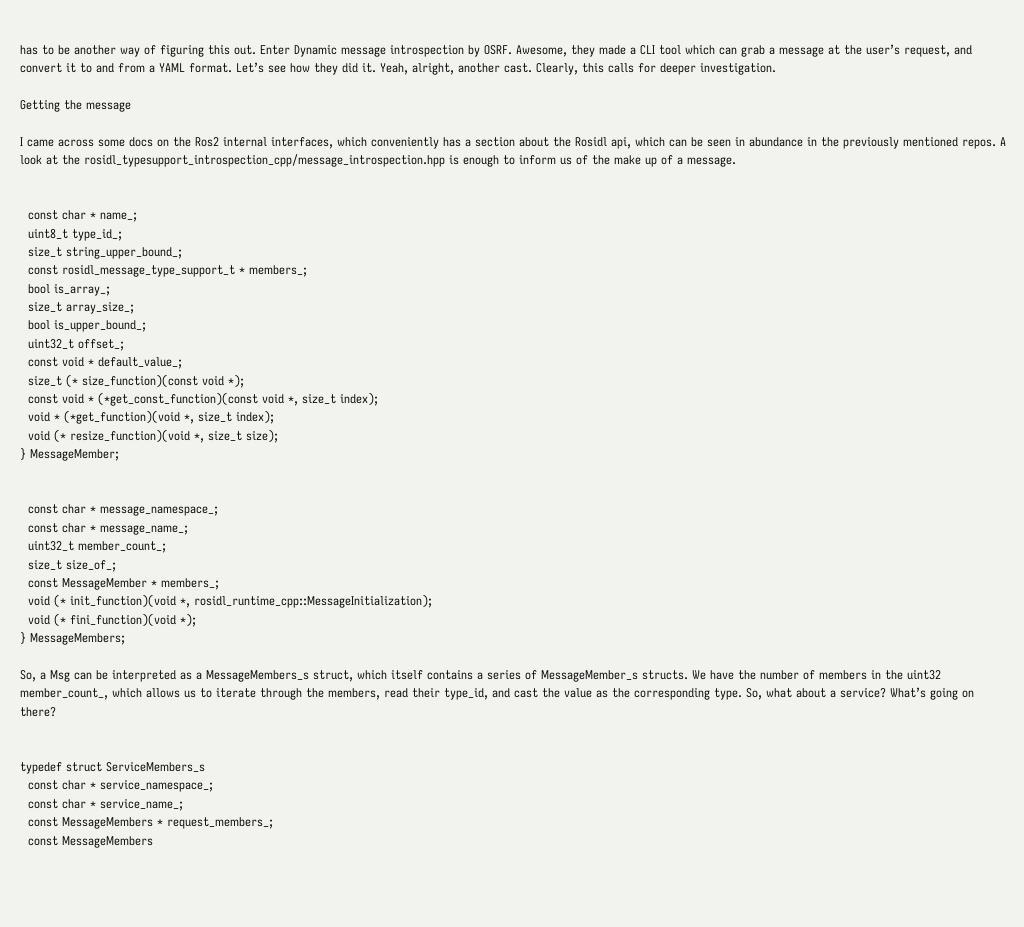has to be another way of figuring this out. Enter Dynamic message introspection by OSRF. Awesome, they made a CLI tool which can grab a message at the user’s request, and convert it to and from a YAML format. Let’s see how they did it. Yeah, alright, another cast. Clearly, this calls for deeper investigation.

Getting the message

I came across some docs on the Ros2 internal interfaces, which conveniently has a section about the Rosidl api, which can be seen in abundance in the previously mentioned repos. A look at the rosidl_typesupport_introspection_cpp/message_introspection.hpp is enough to inform us of the make up of a message.


  const char * name_;
  uint8_t type_id_;
  size_t string_upper_bound_;
  const rosidl_message_type_support_t * members_;
  bool is_array_;
  size_t array_size_;
  bool is_upper_bound_;
  uint32_t offset_;
  const void * default_value_;
  size_t (* size_function)(const void *);
  const void * (*get_const_function)(const void *, size_t index);
  void * (*get_function)(void *, size_t index);
  void (* resize_function)(void *, size_t size);
} MessageMember;


  const char * message_namespace_;
  const char * message_name_;
  uint32_t member_count_;
  size_t size_of_;
  const MessageMember * members_;
  void (* init_function)(void *, rosidl_runtime_cpp::MessageInitialization);
  void (* fini_function)(void *);
} MessageMembers;

So, a Msg can be interpreted as a MessageMembers_s struct, which itself contains a series of MessageMember_s structs. We have the number of members in the uint32 member_count_, which allows us to iterate through the members, read their type_id, and cast the value as the corresponding type. So, what about a service? What’s going on there?


typedef struct ServiceMembers_s
  const char * service_namespace_;
  const char * service_name_;
  const MessageMembers * request_members_;
  const MessageMembers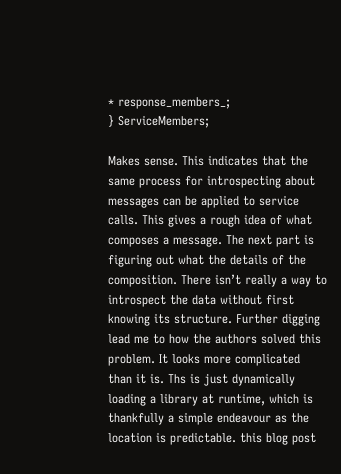* response_members_;
} ServiceMembers;

Makes sense. This indicates that the same process for introspecting about messages can be applied to service calls. This gives a rough idea of what composes a message. The next part is figuring out what the details of the composition. There isn’t really a way to introspect the data without first knowing its structure. Further digging lead me to how the authors solved this problem. It looks more complicated than it is. Ths is just dynamically loading a library at runtime, which is thankfully a simple endeavour as the location is predictable. this blog post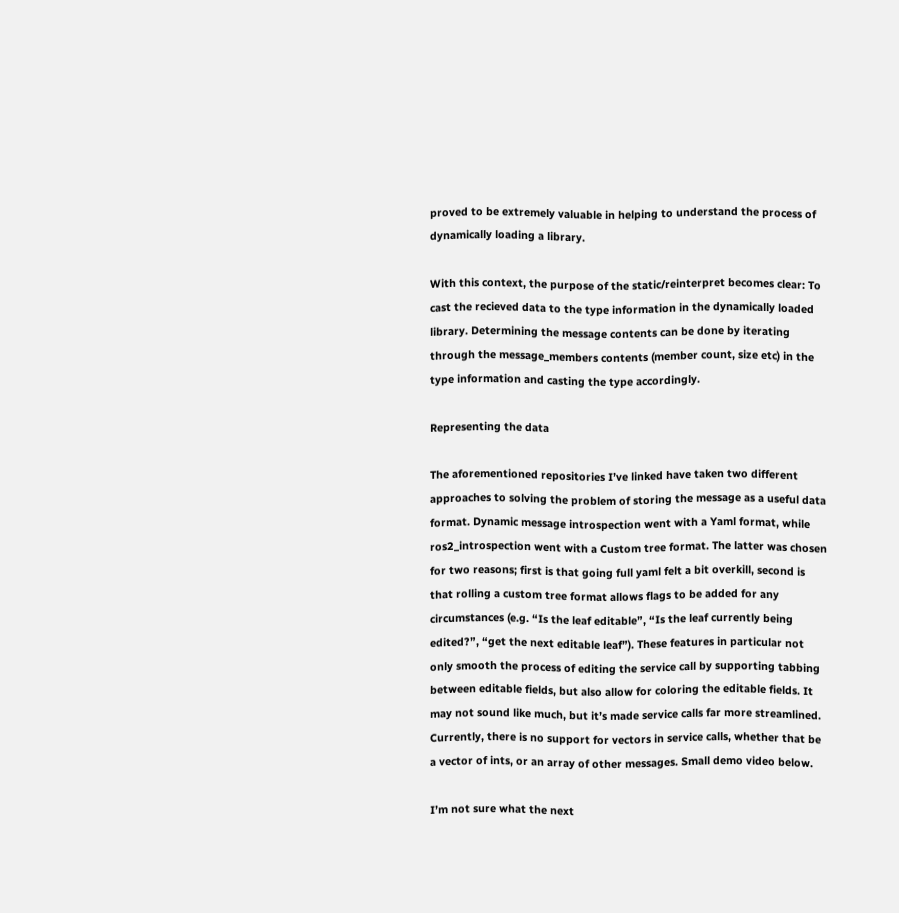proved to be extremely valuable in helping to understand the process of dynamically loading a library.

With this context, the purpose of the static/reinterpret becomes clear: To cast the recieved data to the type information in the dynamically loaded library. Determining the message contents can be done by iterating through the message_members contents (member count, size etc) in the type information and casting the type accordingly.

Representing the data

The aforementioned repositories I’ve linked have taken two different approaches to solving the problem of storing the message as a useful data format. Dynamic message introspection went with a Yaml format, while ros2_introspection went with a Custom tree format. The latter was chosen for two reasons; first is that going full yaml felt a bit overkill, second is that rolling a custom tree format allows flags to be added for any circumstances (e.g. “Is the leaf editable”, “Is the leaf currently being edited?”, “get the next editable leaf”). These features in particular not only smooth the process of editing the service call by supporting tabbing between editable fields, but also allow for coloring the editable fields. It may not sound like much, but it’s made service calls far more streamlined. Currently, there is no support for vectors in service calls, whether that be a vector of ints, or an array of other messages. Small demo video below.

I’m not sure what the next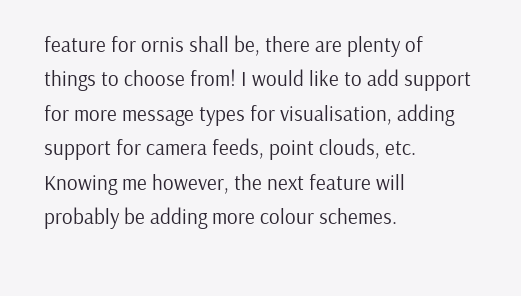feature for ornis shall be, there are plenty of things to choose from! I would like to add support for more message types for visualisation, adding support for camera feeds, point clouds, etc. Knowing me however, the next feature will probably be adding more colour schemes.